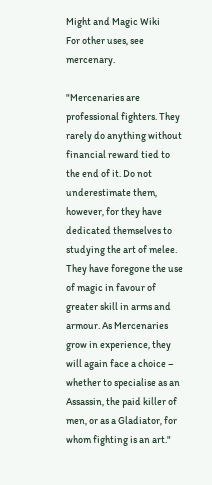Might and Magic Wiki
For other uses, see mercenary.

"Mercenaries are professional fighters. They rarely do anything without financial reward tied to the end of it. Do not underestimate them, however, for they have dedicated themselves to studying the art of melee. They have foregone the use of magic in favour of greater skill in arms and armour. As Mercenaries grow in experience, they will again face a choice – whether to specialise as an Assassin, the paid killer of men, or as a Gladiator, for whom fighting is an art."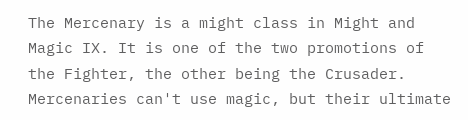The Mercenary is a might class in Might and Magic IX. It is one of the two promotions of the Fighter, the other being the Crusader. Mercenaries can't use magic, but their ultimate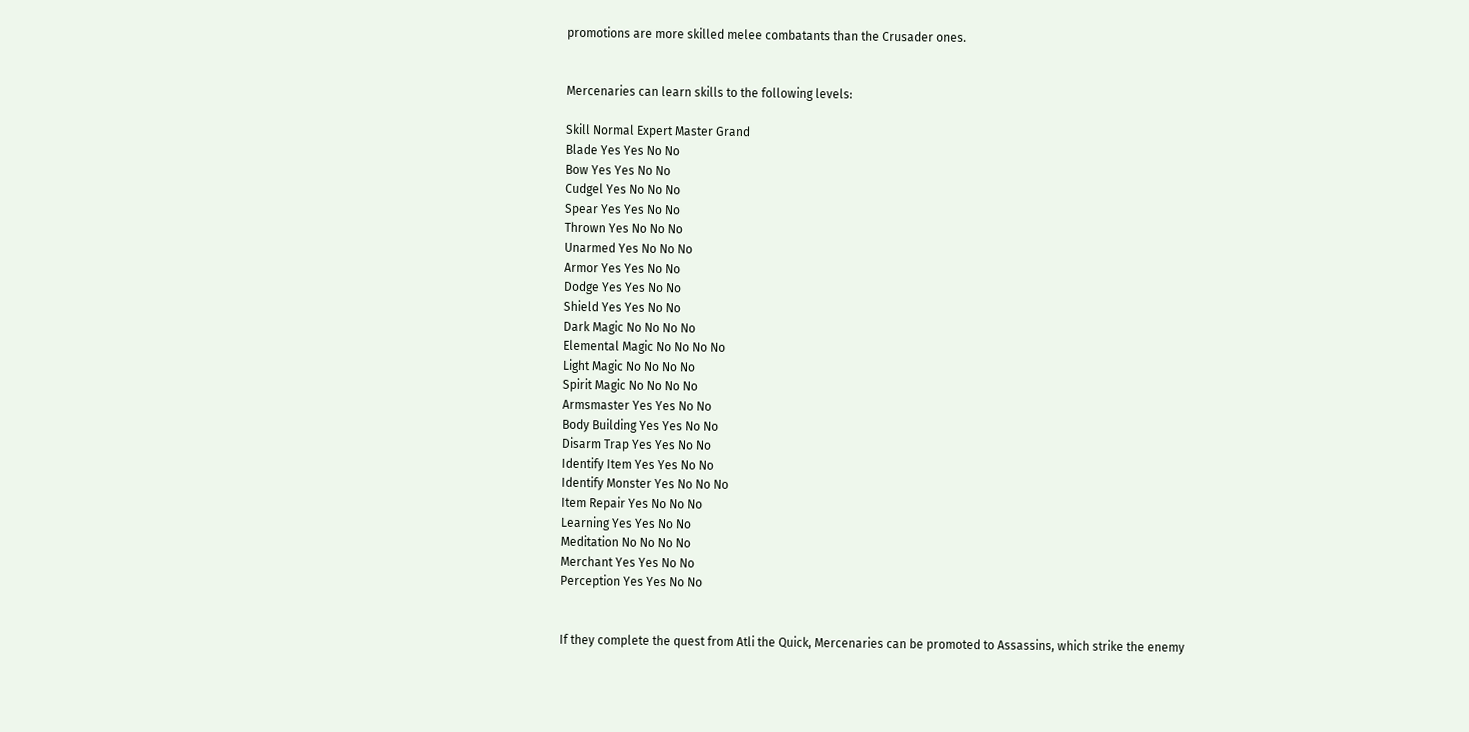promotions are more skilled melee combatants than the Crusader ones.


Mercenaries can learn skills to the following levels:

Skill Normal Expert Master Grand
Blade Yes Yes No No
Bow Yes Yes No No
Cudgel Yes No No No
Spear Yes Yes No No
Thrown Yes No No No
Unarmed Yes No No No
Armor Yes Yes No No
Dodge Yes Yes No No
Shield Yes Yes No No
Dark Magic No No No No
Elemental Magic No No No No
Light Magic No No No No
Spirit Magic No No No No
Armsmaster Yes Yes No No
Body Building Yes Yes No No
Disarm Trap Yes Yes No No
Identify Item Yes Yes No No
Identify Monster Yes No No No
Item Repair Yes No No No
Learning Yes Yes No No
Meditation No No No No
Merchant Yes Yes No No
Perception Yes Yes No No


If they complete the quest from Atli the Quick, Mercenaries can be promoted to Assassins, which strike the enemy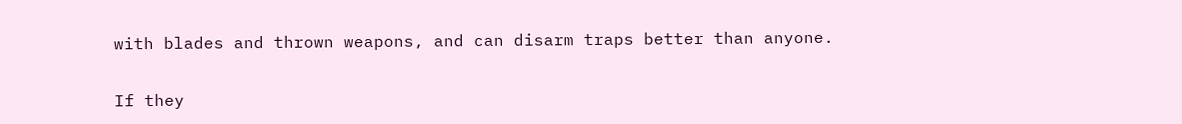with blades and thrown weapons, and can disarm traps better than anyone.

If they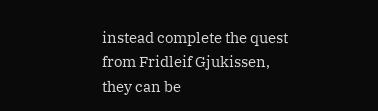instead complete the quest from Fridleif Gjukissen, they can be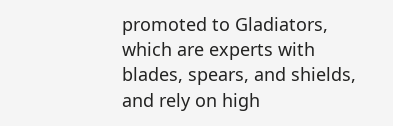promoted to Gladiators, which are experts with blades, spears, and shields, and rely on high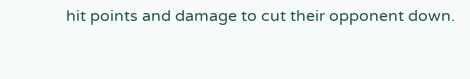hit points and damage to cut their opponent down.